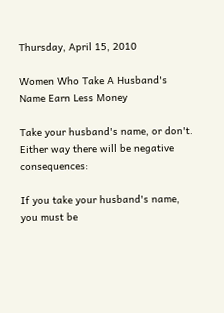Thursday, April 15, 2010

Women Who Take A Husband's Name Earn Less Money

Take your husband's name, or don't. Either way there will be negative consequences:

If you take your husband's name, you must be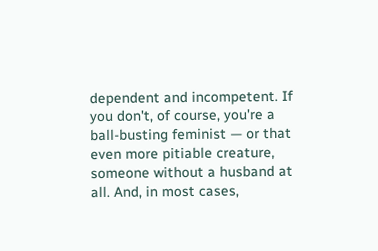dependent and incompetent. If you don't, of course, you're a ball-busting feminist — or that even more pitiable creature, someone without a husband at all. And, in most cases,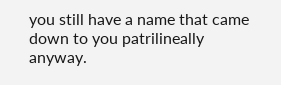you still have a name that came down to you patrilineally anyway.